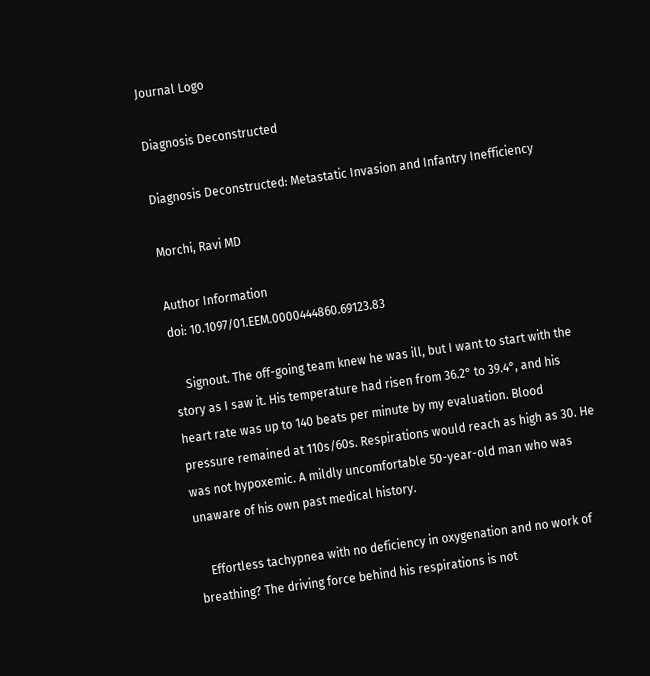Journal Logo

Diagnosis Deconstructed

Diagnosis Deconstructed: Metastatic Invasion and Infantry Inefficiency

Morchi, Ravi MD

Author Information
doi: 10.1097/01.EEM.0000444860.69123.83

    Signout. The off-going team knew he was ill, but I want to start with the story as I saw it. His temperature had risen from 36.2° to 39.4°, and his heart rate was up to 140 beats per minute by my evaluation. Blood pressure remained at 110s/60s. Respirations would reach as high as 30. He was not hypoxemic. A mildly uncomfortable 50-year-old man who was unaware of his own past medical history.

    Effortless tachypnea with no deficiency in oxygenation and no work of breathing? The driving force behind his respirations is not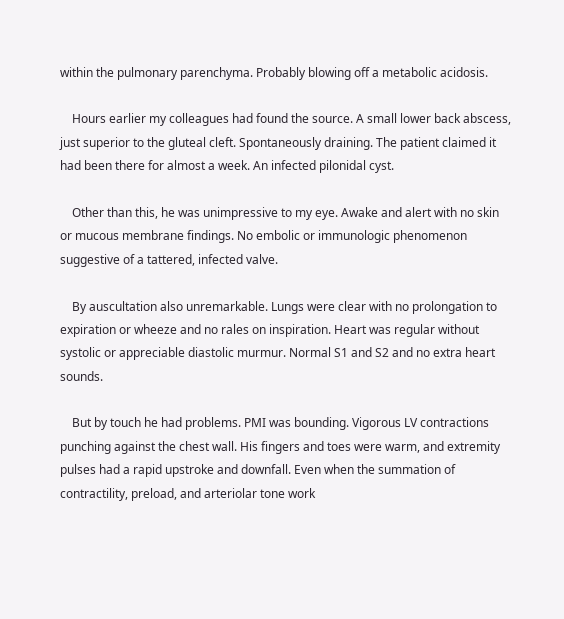within the pulmonary parenchyma. Probably blowing off a metabolic acidosis.

    Hours earlier my colleagues had found the source. A small lower back abscess, just superior to the gluteal cleft. Spontaneously draining. The patient claimed it had been there for almost a week. An infected pilonidal cyst.

    Other than this, he was unimpressive to my eye. Awake and alert with no skin or mucous membrane findings. No embolic or immunologic phenomenon suggestive of a tattered, infected valve.

    By auscultation also unremarkable. Lungs were clear with no prolongation to expiration or wheeze and no rales on inspiration. Heart was regular without systolic or appreciable diastolic murmur. Normal S1 and S2 and no extra heart sounds.

    But by touch he had problems. PMI was bounding. Vigorous LV contractions punching against the chest wall. His fingers and toes were warm, and extremity pulses had a rapid upstroke and downfall. Even when the summation of contractility, preload, and arteriolar tone work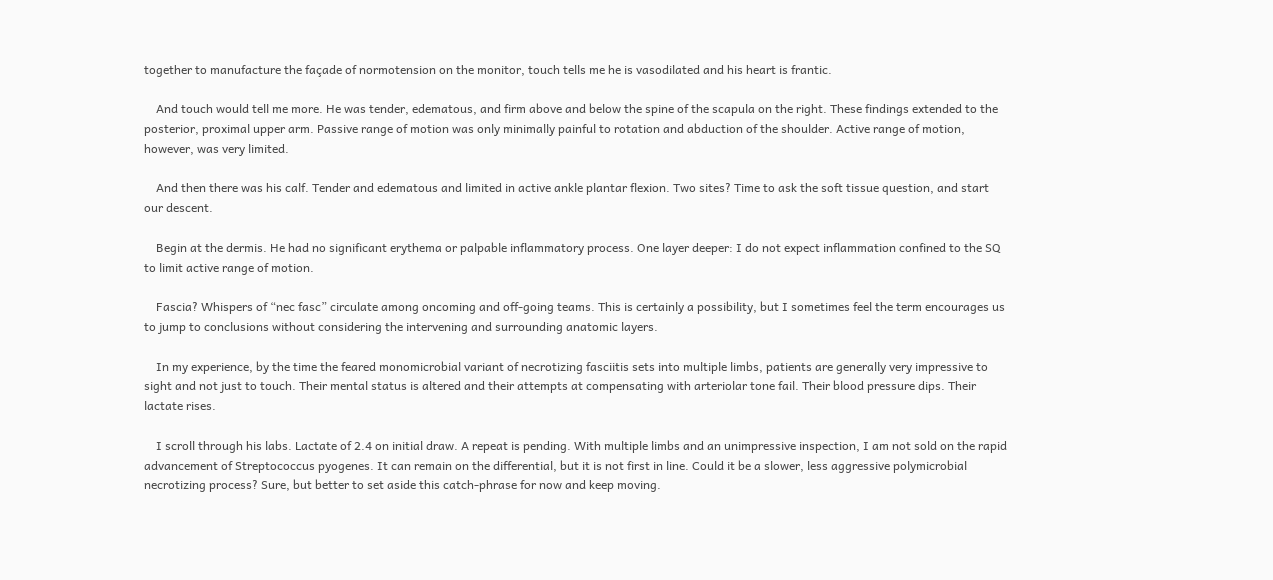together to manufacture the façade of normotension on the monitor, touch tells me he is vasodilated and his heart is frantic.

    And touch would tell me more. He was tender, edematous, and firm above and below the spine of the scapula on the right. These findings extended to the posterior, proximal upper arm. Passive range of motion was only minimally painful to rotation and abduction of the shoulder. Active range of motion, however, was very limited.

    And then there was his calf. Tender and edematous and limited in active ankle plantar flexion. Two sites? Time to ask the soft tissue question, and start our descent.

    Begin at the dermis. He had no significant erythema or palpable inflammatory process. One layer deeper: I do not expect inflammation confined to the SQ to limit active range of motion.

    Fascia? Whispers of “nec fasc” circulate among oncoming and off-going teams. This is certainly a possibility, but I sometimes feel the term encourages us to jump to conclusions without considering the intervening and surrounding anatomic layers.

    In my experience, by the time the feared monomicrobial variant of necrotizing fasciitis sets into multiple limbs, patients are generally very impressive to sight and not just to touch. Their mental status is altered and their attempts at compensating with arteriolar tone fail. Their blood pressure dips. Their lactate rises.

    I scroll through his labs. Lactate of 2.4 on initial draw. A repeat is pending. With multiple limbs and an unimpressive inspection, I am not sold on the rapid advancement of Streptococcus pyogenes. It can remain on the differential, but it is not first in line. Could it be a slower, less aggressive polymicrobial necrotizing process? Sure, but better to set aside this catch-phrase for now and keep moving.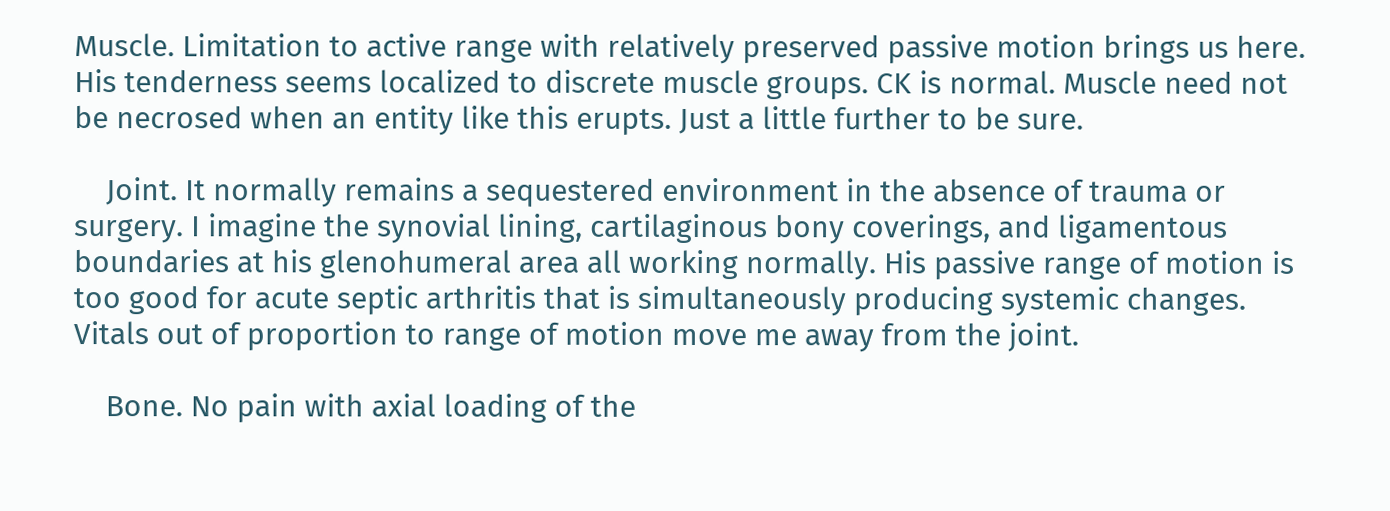Muscle. Limitation to active range with relatively preserved passive motion brings us here. His tenderness seems localized to discrete muscle groups. CK is normal. Muscle need not be necrosed when an entity like this erupts. Just a little further to be sure.

    Joint. It normally remains a sequestered environment in the absence of trauma or surgery. I imagine the synovial lining, cartilaginous bony coverings, and ligamentous boundaries at his glenohumeral area all working normally. His passive range of motion is too good for acute septic arthritis that is simultaneously producing systemic changes. Vitals out of proportion to range of motion move me away from the joint.

    Bone. No pain with axial loading of the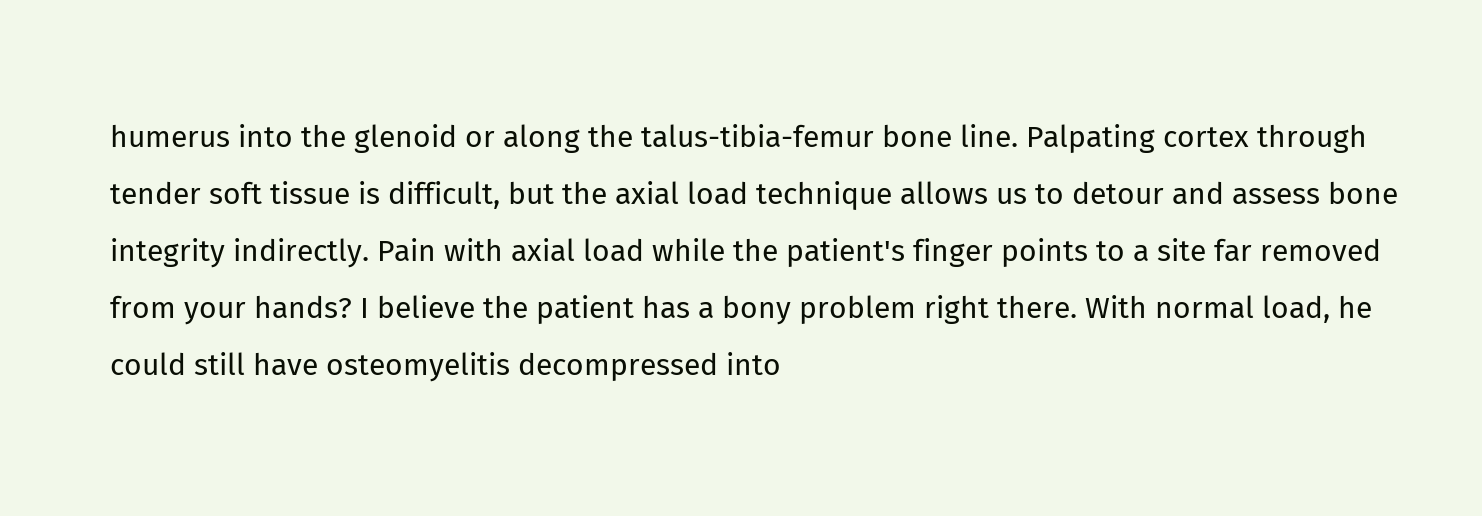humerus into the glenoid or along the talus-tibia-femur bone line. Palpating cortex through tender soft tissue is difficult, but the axial load technique allows us to detour and assess bone integrity indirectly. Pain with axial load while the patient's finger points to a site far removed from your hands? I believe the patient has a bony problem right there. With normal load, he could still have osteomyelitis decompressed into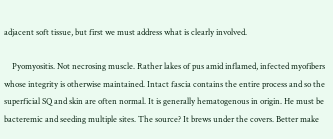adjacent soft tissue, but first we must address what is clearly involved.

    Pyomyositis. Not necrosing muscle. Rather lakes of pus amid inflamed, infected myofibers whose integrity is otherwise maintained. Intact fascia contains the entire process and so the superficial SQ and skin are often normal. It is generally hematogenous in origin. He must be bacteremic and seeding multiple sites. The source? It brews under the covers. Better make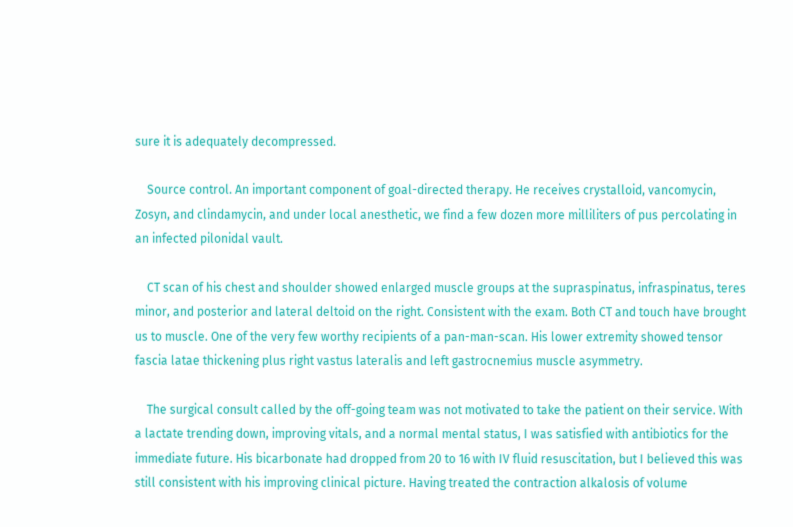sure it is adequately decompressed.

    Source control. An important component of goal-directed therapy. He receives crystalloid, vancomycin, Zosyn, and clindamycin, and under local anesthetic, we find a few dozen more milliliters of pus percolating in an infected pilonidal vault.

    CT scan of his chest and shoulder showed enlarged muscle groups at the supraspinatus, infraspinatus, teres minor, and posterior and lateral deltoid on the right. Consistent with the exam. Both CT and touch have brought us to muscle. One of the very few worthy recipients of a pan-man-scan. His lower extremity showed tensor fascia latae thickening plus right vastus lateralis and left gastrocnemius muscle asymmetry.

    The surgical consult called by the off-going team was not motivated to take the patient on their service. With a lactate trending down, improving vitals, and a normal mental status, I was satisfied with antibiotics for the immediate future. His bicarbonate had dropped from 20 to 16 with IV fluid resuscitation, but I believed this was still consistent with his improving clinical picture. Having treated the contraction alkalosis of volume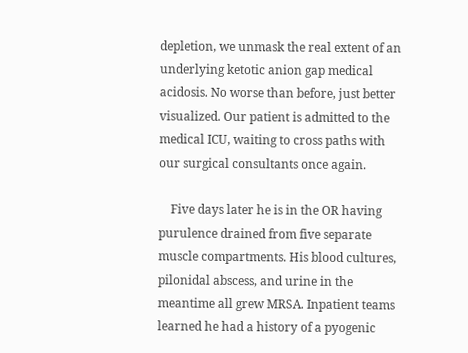depletion, we unmask the real extent of an underlying ketotic anion gap medical acidosis. No worse than before, just better visualized. Our patient is admitted to the medical ICU, waiting to cross paths with our surgical consultants once again.

    Five days later he is in the OR having purulence drained from five separate muscle compartments. His blood cultures, pilonidal abscess, and urine in the meantime all grew MRSA. Inpatient teams learned he had a history of a pyogenic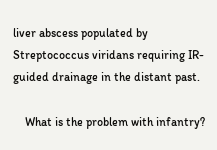liver abscess populated by Streptococcus viridans requiring IR-guided drainage in the distant past.

    What is the problem with infantry?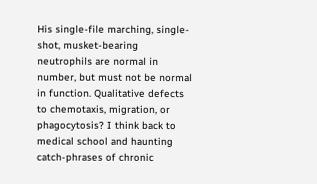His single-file marching, single-shot, musket-bearing neutrophils are normal in number, but must not be normal in function. Qualitative defects to chemotaxis, migration, or phagocytosis? I think back to medical school and haunting catch-phrases of chronic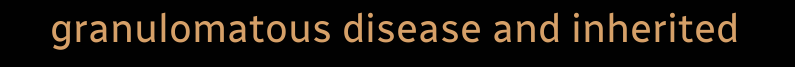granulomatous disease and inherited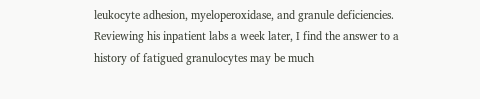leukocyte adhesion, myeloperoxidase, and granule deficiencies. Reviewing his inpatient labs a week later, I find the answer to a history of fatigued granulocytes may be much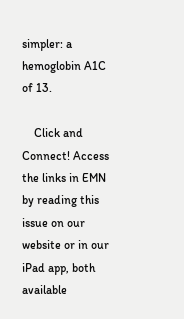simpler: a hemoglobin A1C of 13.

    Click and Connect! Access the links in EMN by reading this issue on our website or in our iPad app, both available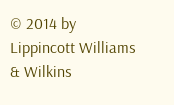© 2014 by Lippincott Williams & Wilkins